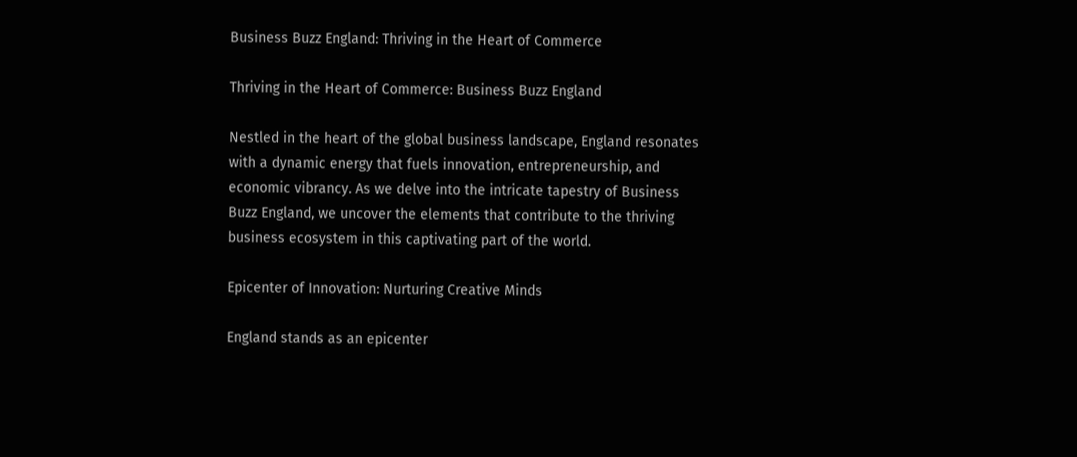Business Buzz England: Thriving in the Heart of Commerce

Thriving in the Heart of Commerce: Business Buzz England

Nestled in the heart of the global business landscape, England resonates with a dynamic energy that fuels innovation, entrepreneurship, and economic vibrancy. As we delve into the intricate tapestry of Business Buzz England, we uncover the elements that contribute to the thriving business ecosystem in this captivating part of the world.

Epicenter of Innovation: Nurturing Creative Minds

England stands as an epicenter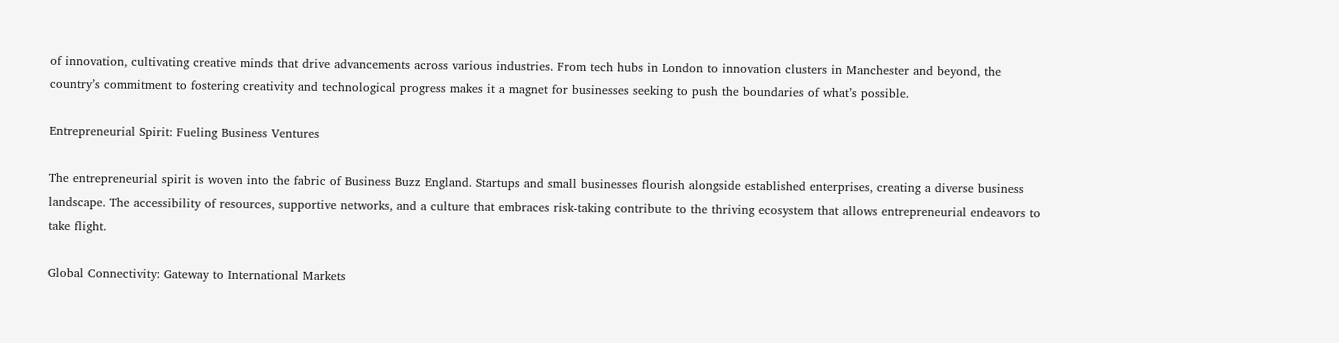of innovation, cultivating creative minds that drive advancements across various industries. From tech hubs in London to innovation clusters in Manchester and beyond, the country’s commitment to fostering creativity and technological progress makes it a magnet for businesses seeking to push the boundaries of what’s possible.

Entrepreneurial Spirit: Fueling Business Ventures

The entrepreneurial spirit is woven into the fabric of Business Buzz England. Startups and small businesses flourish alongside established enterprises, creating a diverse business landscape. The accessibility of resources, supportive networks, and a culture that embraces risk-taking contribute to the thriving ecosystem that allows entrepreneurial endeavors to take flight.

Global Connectivity: Gateway to International Markets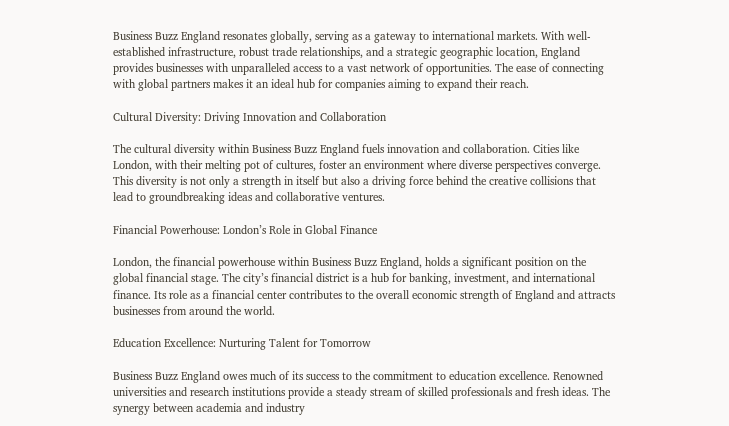Business Buzz England resonates globally, serving as a gateway to international markets. With well-established infrastructure, robust trade relationships, and a strategic geographic location, England provides businesses with unparalleled access to a vast network of opportunities. The ease of connecting with global partners makes it an ideal hub for companies aiming to expand their reach.

Cultural Diversity: Driving Innovation and Collaboration

The cultural diversity within Business Buzz England fuels innovation and collaboration. Cities like London, with their melting pot of cultures, foster an environment where diverse perspectives converge. This diversity is not only a strength in itself but also a driving force behind the creative collisions that lead to groundbreaking ideas and collaborative ventures.

Financial Powerhouse: London’s Role in Global Finance

London, the financial powerhouse within Business Buzz England, holds a significant position on the global financial stage. The city’s financial district is a hub for banking, investment, and international finance. Its role as a financial center contributes to the overall economic strength of England and attracts businesses from around the world.

Education Excellence: Nurturing Talent for Tomorrow

Business Buzz England owes much of its success to the commitment to education excellence. Renowned universities and research institutions provide a steady stream of skilled professionals and fresh ideas. The synergy between academia and industry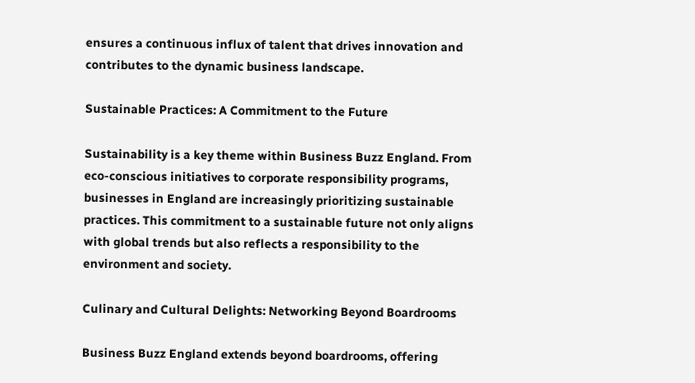ensures a continuous influx of talent that drives innovation and contributes to the dynamic business landscape.

Sustainable Practices: A Commitment to the Future

Sustainability is a key theme within Business Buzz England. From eco-conscious initiatives to corporate responsibility programs, businesses in England are increasingly prioritizing sustainable practices. This commitment to a sustainable future not only aligns with global trends but also reflects a responsibility to the environment and society.

Culinary and Cultural Delights: Networking Beyond Boardrooms

Business Buzz England extends beyond boardrooms, offering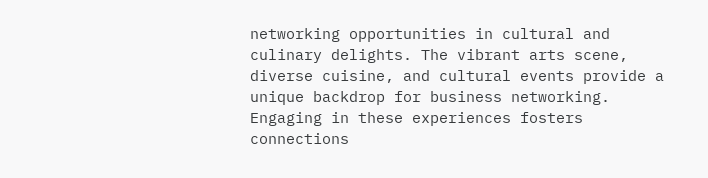networking opportunities in cultural and culinary delights. The vibrant arts scene, diverse cuisine, and cultural events provide a unique backdrop for business networking. Engaging in these experiences fosters connections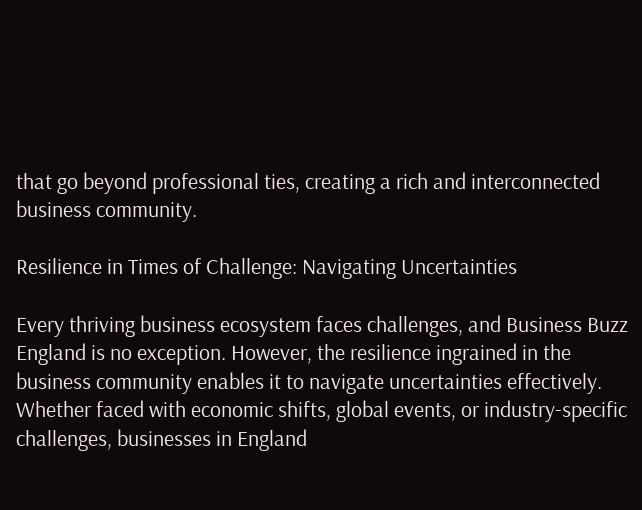that go beyond professional ties, creating a rich and interconnected business community.

Resilience in Times of Challenge: Navigating Uncertainties

Every thriving business ecosystem faces challenges, and Business Buzz England is no exception. However, the resilience ingrained in the business community enables it to navigate uncertainties effectively. Whether faced with economic shifts, global events, or industry-specific challenges, businesses in England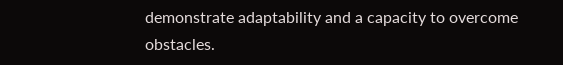demonstrate adaptability and a capacity to overcome obstacles.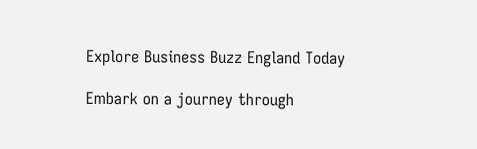Explore Business Buzz England Today

Embark on a journey through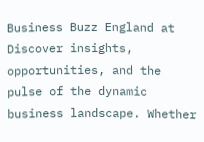Business Buzz England at Discover insights, opportunities, and the pulse of the dynamic business landscape. Whether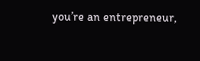you’re an entrepreneur,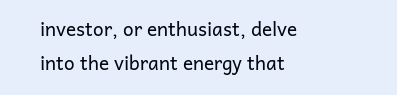investor, or enthusiast, delve into the vibrant energy that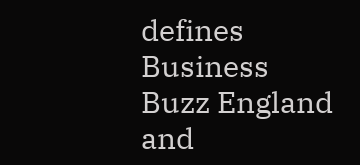defines Business Buzz England and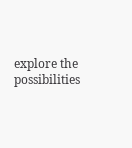explore the possibilities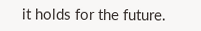it holds for the future.